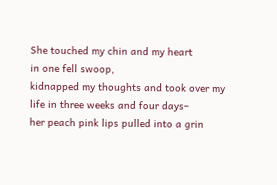She touched my chin and my heart
in one fell swoop,
kidnapped my thoughts and took over my
life in three weeks and four days–
her peach pink lips pulled into a grin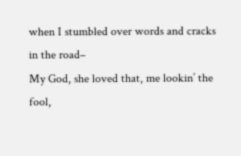when I stumbled over words and cracks in the road–
My God, she loved that, me lookin’ the fool,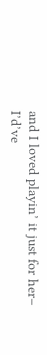and I loved playin’ it just for her–
I’d’ve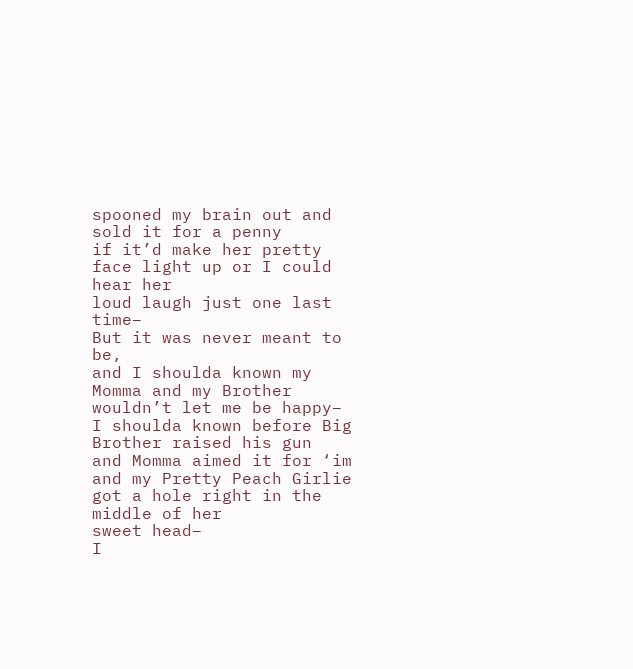spooned my brain out and sold it for a penny
if it’d make her pretty face light up or I could hear her
loud laugh just one last time–
But it was never meant to be,
and I shoulda known my Momma and my Brother
wouldn’t let me be happy–
I shoulda known before Big Brother raised his gun
and Momma aimed it for ‘im
and my Pretty Peach Girlie got a hole right in the middle of her
sweet head–
I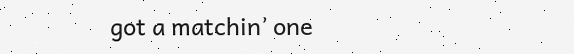got a matchin’ one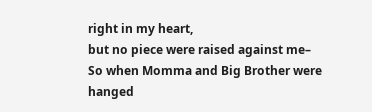right in my heart,
but no piece were raised against me–
So when Momma and Big Brother were hanged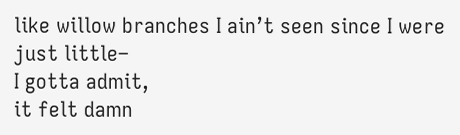like willow branches I ain’t seen since I were just little–
I gotta admit,
it felt damn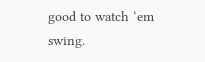good to watch ‘em swing.